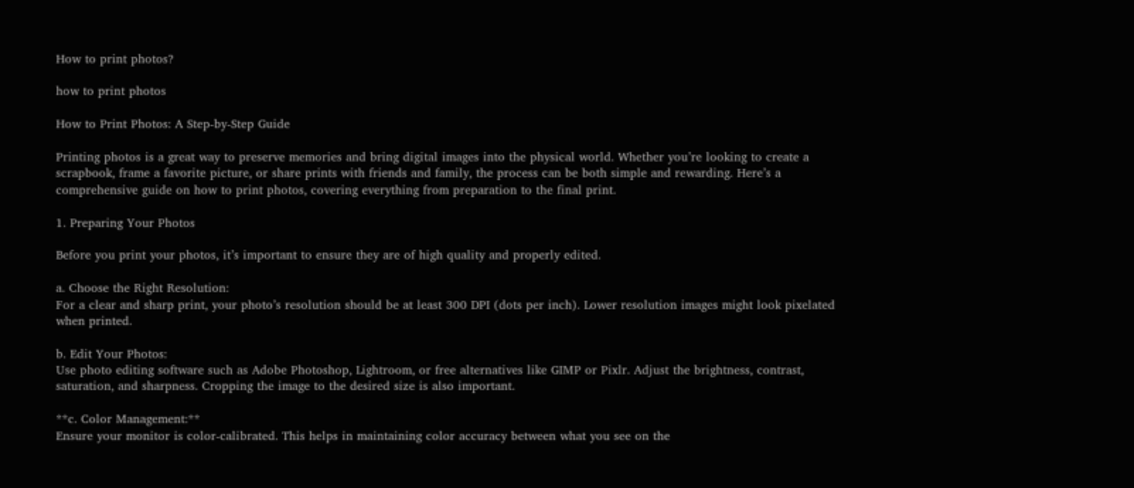How to print photos?

how to print photos

How to Print Photos: A Step-by-Step Guide

Printing photos is a great way to preserve memories and bring digital images into the physical world. Whether you’re looking to create a scrapbook, frame a favorite picture, or share prints with friends and family, the process can be both simple and rewarding. Here’s a comprehensive guide on how to print photos, covering everything from preparation to the final print.

1. Preparing Your Photos

Before you print your photos, it’s important to ensure they are of high quality and properly edited.

a. Choose the Right Resolution:
For a clear and sharp print, your photo’s resolution should be at least 300 DPI (dots per inch). Lower resolution images might look pixelated when printed.

b. Edit Your Photos:
Use photo editing software such as Adobe Photoshop, Lightroom, or free alternatives like GIMP or Pixlr. Adjust the brightness, contrast, saturation, and sharpness. Cropping the image to the desired size is also important.

**c. Color Management:**
Ensure your monitor is color-calibrated. This helps in maintaining color accuracy between what you see on the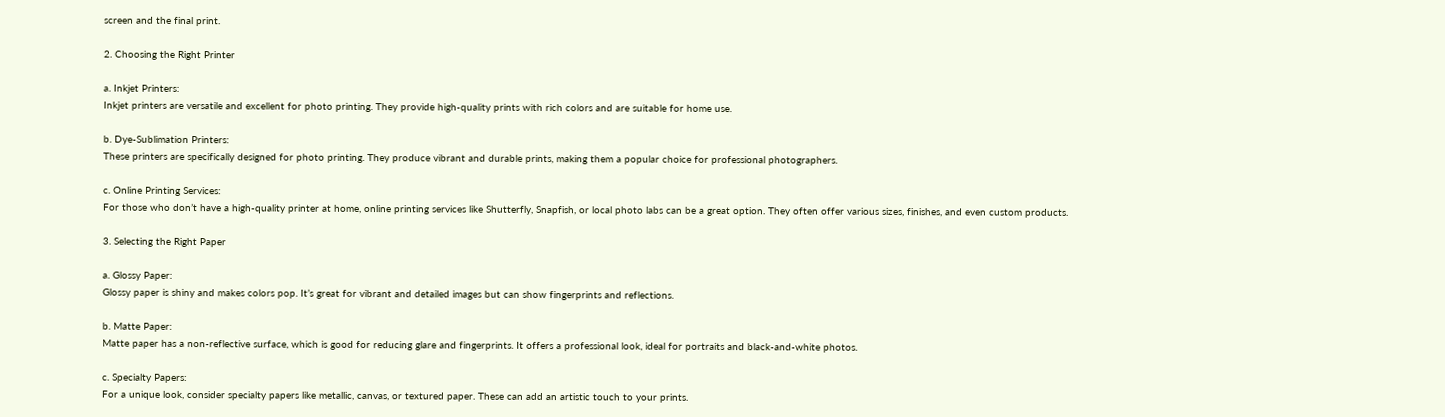screen and the final print.

2. Choosing the Right Printer

a. Inkjet Printers:
Inkjet printers are versatile and excellent for photo printing. They provide high-quality prints with rich colors and are suitable for home use.

b. Dye-Sublimation Printers:
These printers are specifically designed for photo printing. They produce vibrant and durable prints, making them a popular choice for professional photographers.

c. Online Printing Services:
For those who don’t have a high-quality printer at home, online printing services like Shutterfly, Snapfish, or local photo labs can be a great option. They often offer various sizes, finishes, and even custom products.

3. Selecting the Right Paper

a. Glossy Paper:
Glossy paper is shiny and makes colors pop. It’s great for vibrant and detailed images but can show fingerprints and reflections.

b. Matte Paper:
Matte paper has a non-reflective surface, which is good for reducing glare and fingerprints. It offers a professional look, ideal for portraits and black-and-white photos.

c. Specialty Papers:
For a unique look, consider specialty papers like metallic, canvas, or textured paper. These can add an artistic touch to your prints.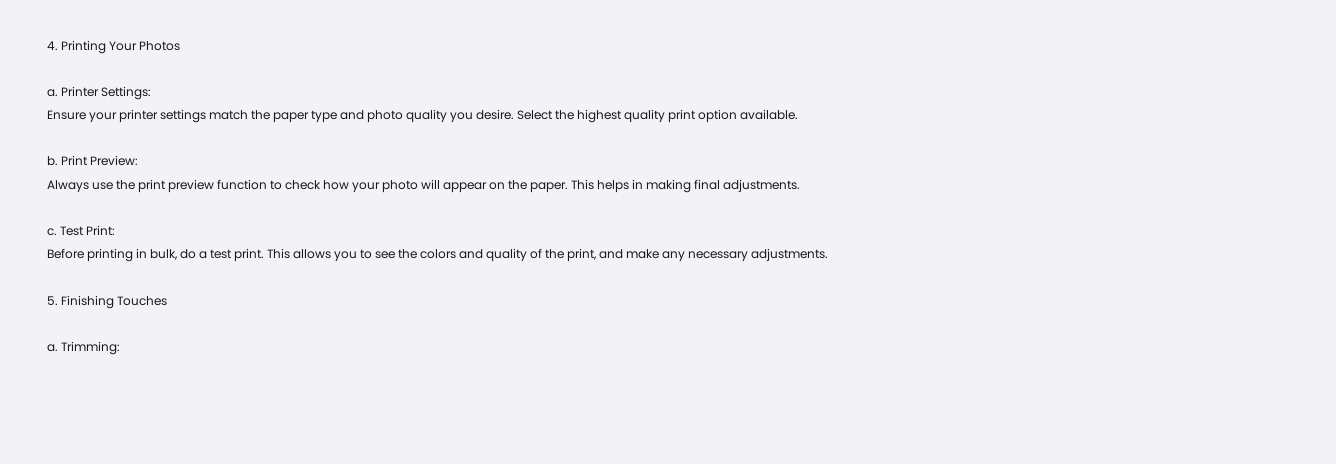4. Printing Your Photos

a. Printer Settings:
Ensure your printer settings match the paper type and photo quality you desire. Select the highest quality print option available.

b. Print Preview:
Always use the print preview function to check how your photo will appear on the paper. This helps in making final adjustments.

c. Test Print:
Before printing in bulk, do a test print. This allows you to see the colors and quality of the print, and make any necessary adjustments.

5. Finishing Touches

a. Trimming: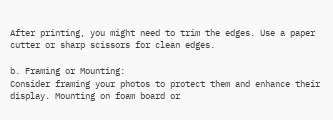After printing, you might need to trim the edges. Use a paper cutter or sharp scissors for clean edges.

b. Framing or Mounting:
Consider framing your photos to protect them and enhance their display. Mounting on foam board or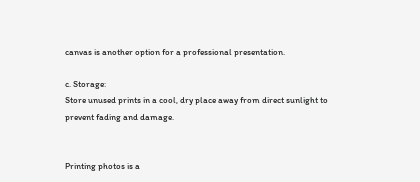canvas is another option for a professional presentation.

c. Storage:
Store unused prints in a cool, dry place away from direct sunlight to prevent fading and damage.


Printing photos is a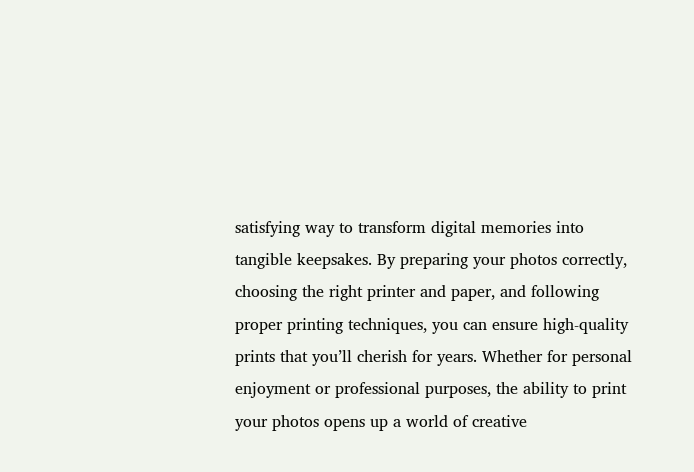satisfying way to transform digital memories into tangible keepsakes. By preparing your photos correctly, choosing the right printer and paper, and following proper printing techniques, you can ensure high-quality prints that you’ll cherish for years. Whether for personal enjoyment or professional purposes, the ability to print your photos opens up a world of creative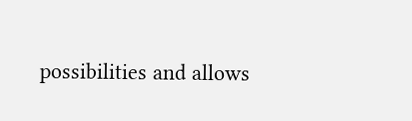possibilities and allows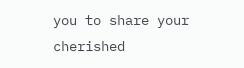you to share your cherished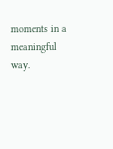moments in a meaningful way.